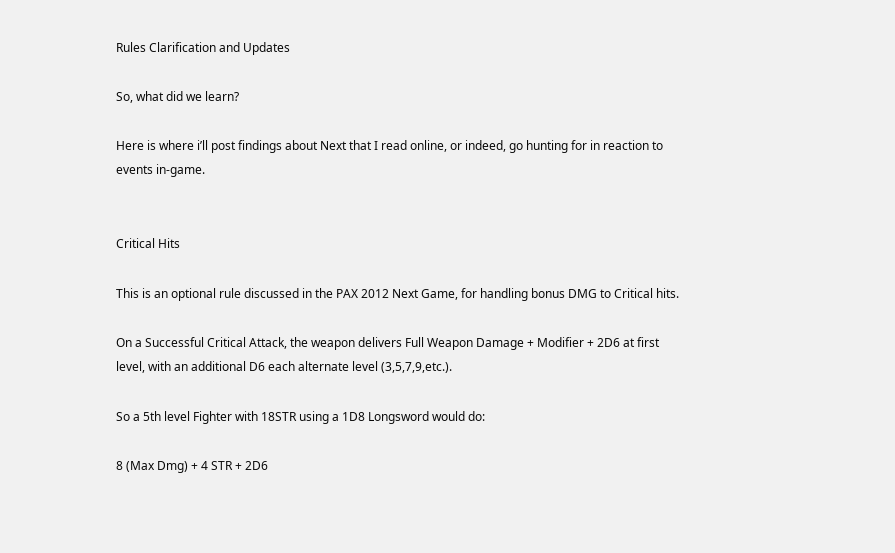Rules Clarification and Updates

So, what did we learn?

Here is where i’ll post findings about Next that I read online, or indeed, go hunting for in reaction to events in-game.


Critical Hits

This is an optional rule discussed in the PAX 2012 Next Game, for handling bonus DMG to Critical hits.

On a Successful Critical Attack, the weapon delivers Full Weapon Damage + Modifier + 2D6 at first level, with an additional D6 each alternate level (3,5,7,9,etc.).

So a 5th level Fighter with 18STR using a 1D8 Longsword would do:

8 (Max Dmg) + 4 STR + 2D6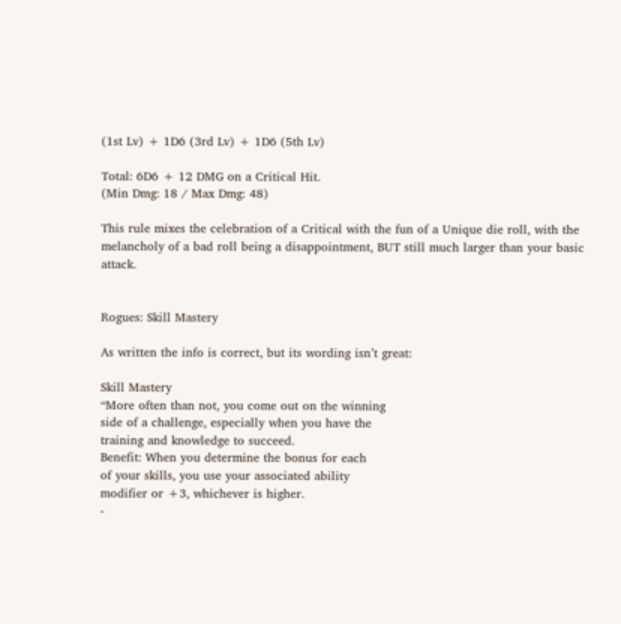(1st Lv) + 1D6 (3rd Lv) + 1D6 (5th Lv)

Total: 6D6 + 12 DMG on a Critical Hit.
(Min Dmg: 18 / Max Dmg: 48)

This rule mixes the celebration of a Critical with the fun of a Unique die roll, with the melancholy of a bad roll being a disappointment, BUT still much larger than your basic attack.


Rogues: Skill Mastery

As written the info is correct, but its wording isn’t great:

Skill Mastery
“More often than not, you come out on the winning
side of a challenge, especially when you have the
training and knowledge to succeed.
Benefit: When you determine the bonus for each
of your skills, you use your associated ability
modifier or +3, whichever is higher.
-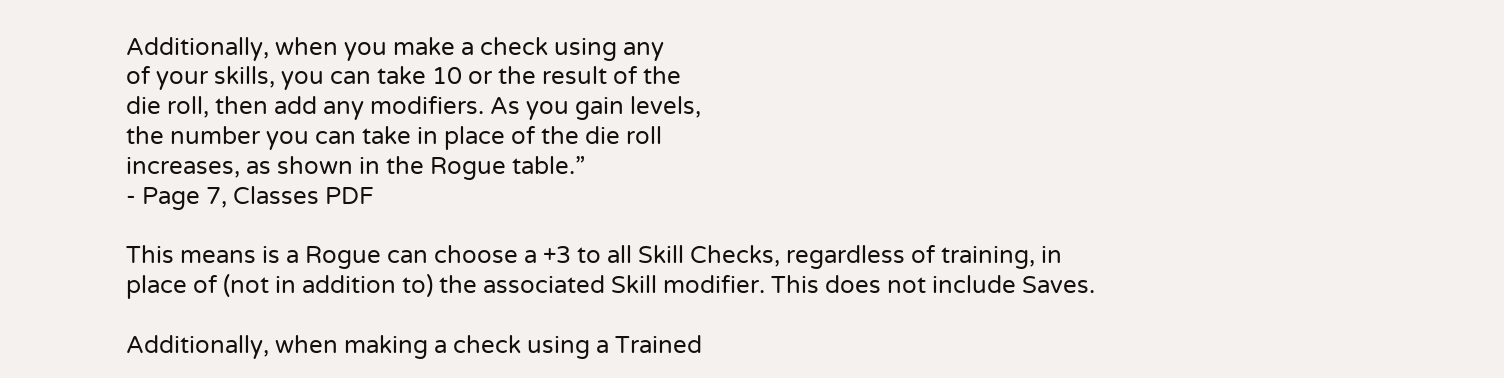Additionally, when you make a check using any
of your skills, you can take 10 or the result of the
die roll, then add any modifiers. As you gain levels,
the number you can take in place of the die roll
increases, as shown in the Rogue table.”
- Page 7, Classes PDF

This means is a Rogue can choose a +3 to all Skill Checks, regardless of training, in place of (not in addition to) the associated Skill modifier. This does not include Saves.

Additionally, when making a check using a Trained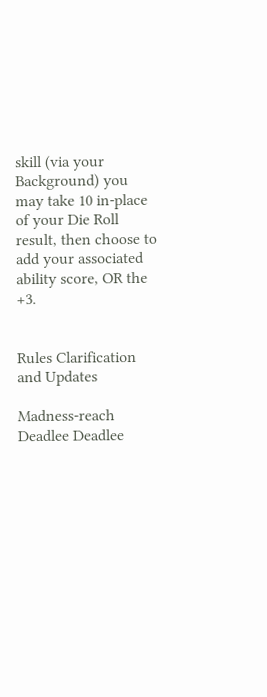skill (via your Background) you may take 10 in-place of your Die Roll result, then choose to add your associated ability score, OR the +3.


Rules Clarification and Updates

Madness-reach Deadlee Deadlee